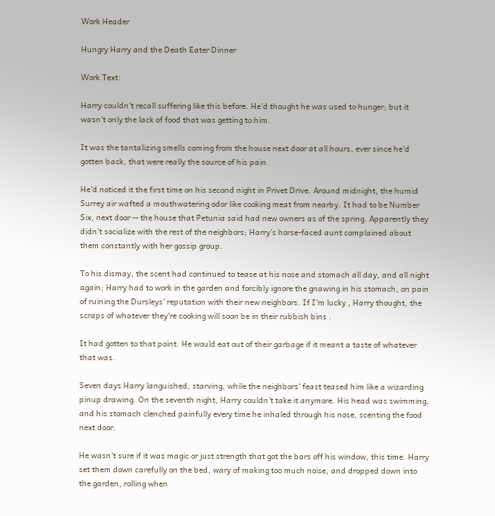Work Header

Hungry Harry and the Death Eater Dinner

Work Text:

Harry couldn't recall suffering like this before. He'd thought he was used to hunger; but it wasn't only the lack of food that was getting to him.

It was the tantalizing smells coming from the house next door at all hours, ever since he'd gotten back, that were really the source of his pain.

He'd noticed it the first time on his second night in Privet Drive. Around midnight, the humid Surrey air wafted a mouthwatering odor like cooking meat from nearby. It had to be Number Six, next door -- the house that Petunia said had new owners as of the spring. Apparently they didn't socialize with the rest of the neighbors; Harry's horse-faced aunt complained about them constantly with her gossip group.

To his dismay, the scent had continued to tease at his nose and stomach all day, and all night again; Harry had to work in the garden and forcibly ignore the gnawing in his stomach, on pain of ruining the Dursleys' reputation with their new neighbors. If I'm lucky , Harry thought, the scraps of whatever they're cooking will soon be in their rubbish bins .

It had gotten to that point. He would eat out of their garbage if it meant a taste of whatever that was.

Seven days Harry languished, starving, while the neighbors' feast teased him like a wizarding pinup drawing. On the seventh night, Harry couldn't take it anymore. His head was swimming, and his stomach clenched painfully every time he inhaled through his nose, scenting the food next door.

He wasn't sure if it was magic or just strength that got the bars off his window, this time. Harry set them down carefully on the bed, wary of making too much noise, and dropped down into the garden, rolling when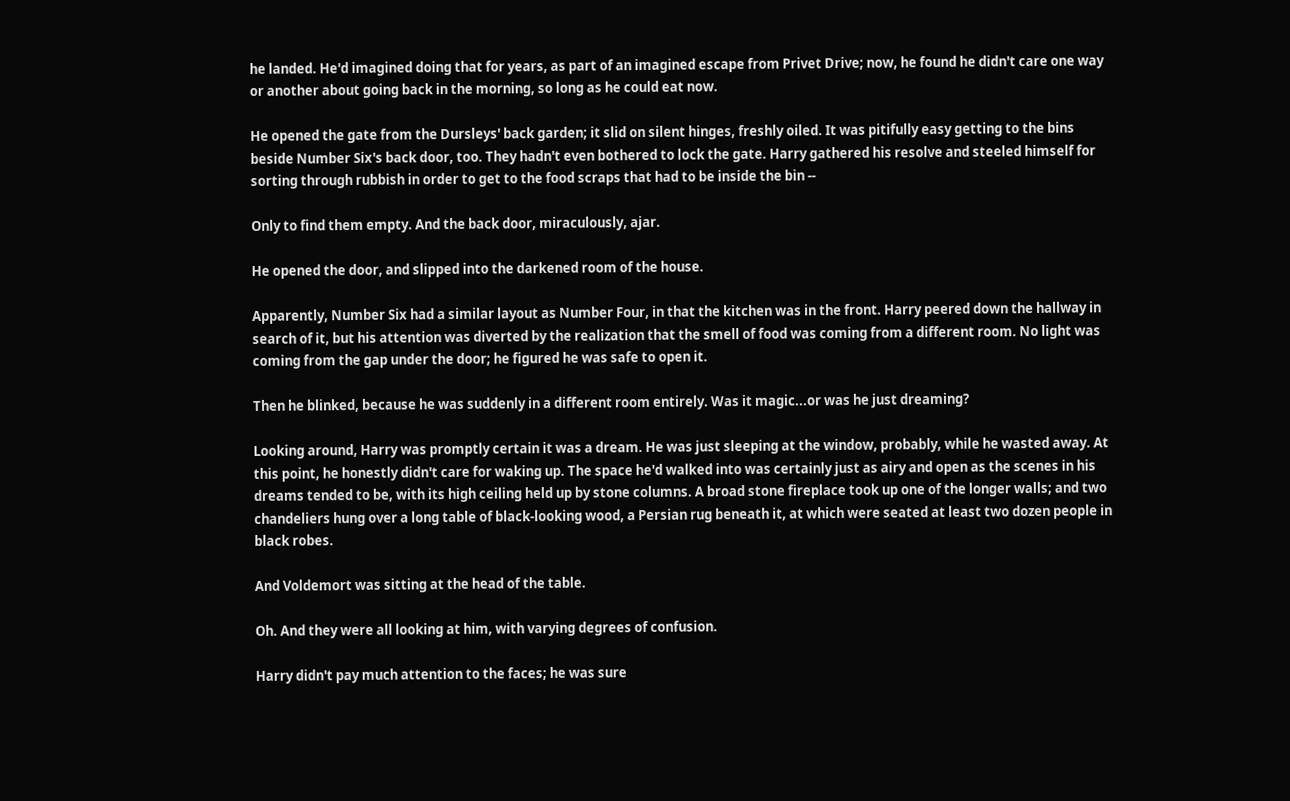he landed. He'd imagined doing that for years, as part of an imagined escape from Privet Drive; now, he found he didn't care one way or another about going back in the morning, so long as he could eat now.

He opened the gate from the Dursleys' back garden; it slid on silent hinges, freshly oiled. It was pitifully easy getting to the bins beside Number Six's back door, too. They hadn't even bothered to lock the gate. Harry gathered his resolve and steeled himself for sorting through rubbish in order to get to the food scraps that had to be inside the bin --

Only to find them empty. And the back door, miraculously, ajar.

He opened the door, and slipped into the darkened room of the house.

Apparently, Number Six had a similar layout as Number Four, in that the kitchen was in the front. Harry peered down the hallway in search of it, but his attention was diverted by the realization that the smell of food was coming from a different room. No light was coming from the gap under the door; he figured he was safe to open it.

Then he blinked, because he was suddenly in a different room entirely. Was it magic...or was he just dreaming?

Looking around, Harry was promptly certain it was a dream. He was just sleeping at the window, probably, while he wasted away. At this point, he honestly didn't care for waking up. The space he'd walked into was certainly just as airy and open as the scenes in his dreams tended to be, with its high ceiling held up by stone columns. A broad stone fireplace took up one of the longer walls; and two chandeliers hung over a long table of black-looking wood, a Persian rug beneath it, at which were seated at least two dozen people in black robes.

And Voldemort was sitting at the head of the table.

Oh. And they were all looking at him, with varying degrees of confusion.

Harry didn't pay much attention to the faces; he was sure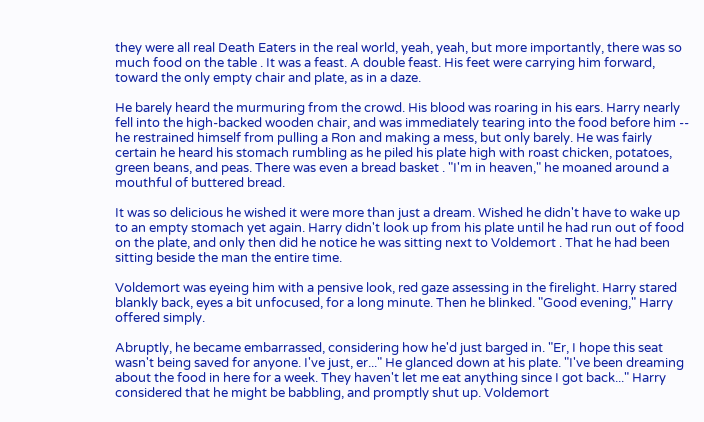they were all real Death Eaters in the real world, yeah, yeah, but more importantly, there was so much food on the table . It was a feast. A double feast. His feet were carrying him forward, toward the only empty chair and plate, as in a daze.

He barely heard the murmuring from the crowd. His blood was roaring in his ears. Harry nearly fell into the high-backed wooden chair, and was immediately tearing into the food before him -- he restrained himself from pulling a Ron and making a mess, but only barely. He was fairly certain he heard his stomach rumbling as he piled his plate high with roast chicken, potatoes, green beans, and peas. There was even a bread basket . "I'm in heaven," he moaned around a mouthful of buttered bread.

It was so delicious he wished it were more than just a dream. Wished he didn't have to wake up to an empty stomach yet again. Harry didn't look up from his plate until he had run out of food on the plate, and only then did he notice he was sitting next to Voldemort . That he had been sitting beside the man the entire time.

Voldemort was eyeing him with a pensive look, red gaze assessing in the firelight. Harry stared blankly back, eyes a bit unfocused, for a long minute. Then he blinked. "Good evening," Harry offered simply.

Abruptly, he became embarrassed, considering how he'd just barged in. "Er, I hope this seat wasn't being saved for anyone. I've just, er..." He glanced down at his plate. "I've been dreaming about the food in here for a week. They haven't let me eat anything since I got back..." Harry considered that he might be babbling, and promptly shut up. Voldemort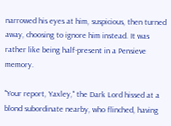narrowed his eyes at him, suspicious, then turned away, choosing to ignore him instead. It was rather like being half-present in a Pensieve memory.

"Your report, Yaxley," the Dark Lord hissed at a blond subordinate nearby, who flinched, having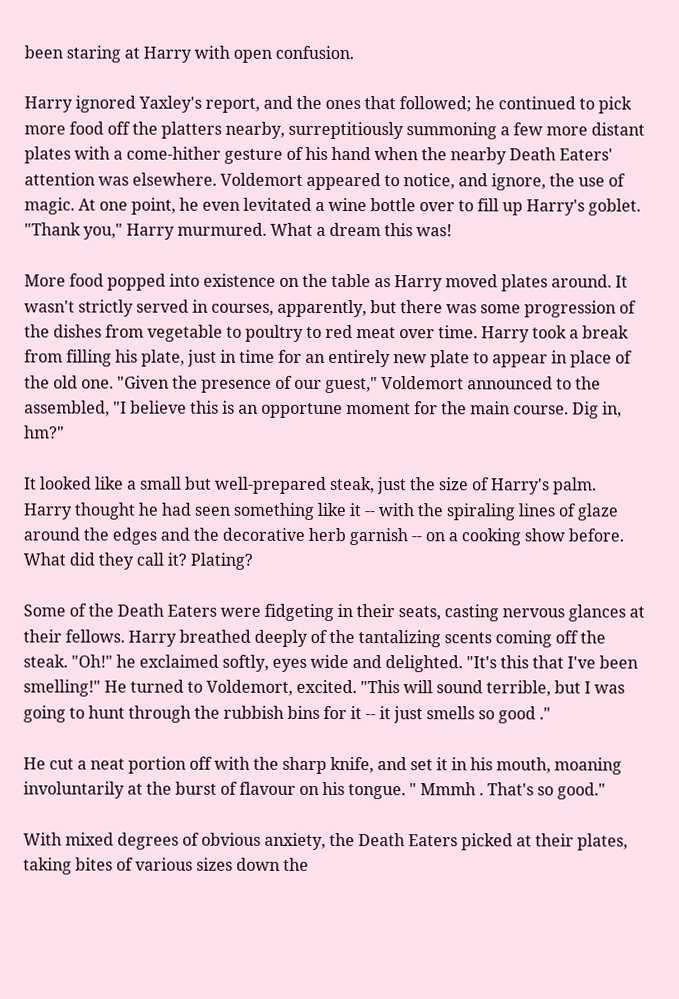been staring at Harry with open confusion.

Harry ignored Yaxley's report, and the ones that followed; he continued to pick more food off the platters nearby, surreptitiously summoning a few more distant plates with a come-hither gesture of his hand when the nearby Death Eaters' attention was elsewhere. Voldemort appeared to notice, and ignore, the use of magic. At one point, he even levitated a wine bottle over to fill up Harry's goblet. "Thank you," Harry murmured. What a dream this was!

More food popped into existence on the table as Harry moved plates around. It wasn't strictly served in courses, apparently, but there was some progression of the dishes from vegetable to poultry to red meat over time. Harry took a break from filling his plate, just in time for an entirely new plate to appear in place of the old one. "Given the presence of our guest," Voldemort announced to the assembled, "I believe this is an opportune moment for the main course. Dig in, hm?"

It looked like a small but well-prepared steak, just the size of Harry's palm. Harry thought he had seen something like it -- with the spiraling lines of glaze around the edges and the decorative herb garnish -- on a cooking show before. What did they call it? Plating?

Some of the Death Eaters were fidgeting in their seats, casting nervous glances at their fellows. Harry breathed deeply of the tantalizing scents coming off the steak. "Oh!" he exclaimed softly, eyes wide and delighted. "It's this that I've been smelling!" He turned to Voldemort, excited. "This will sound terrible, but I was going to hunt through the rubbish bins for it -- it just smells so good ."

He cut a neat portion off with the sharp knife, and set it in his mouth, moaning involuntarily at the burst of flavour on his tongue. " Mmmh . That's so good."

With mixed degrees of obvious anxiety, the Death Eaters picked at their plates, taking bites of various sizes down the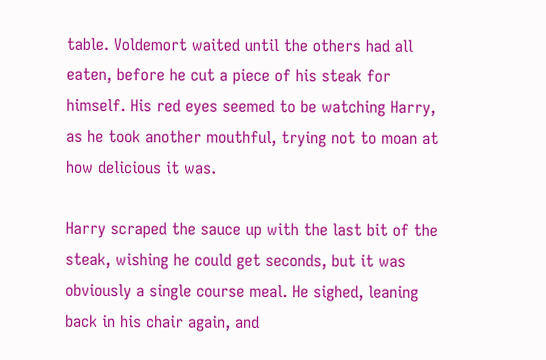table. Voldemort waited until the others had all eaten, before he cut a piece of his steak for himself. His red eyes seemed to be watching Harry, as he took another mouthful, trying not to moan at how delicious it was.

Harry scraped the sauce up with the last bit of the steak, wishing he could get seconds, but it was obviously a single course meal. He sighed, leaning back in his chair again, and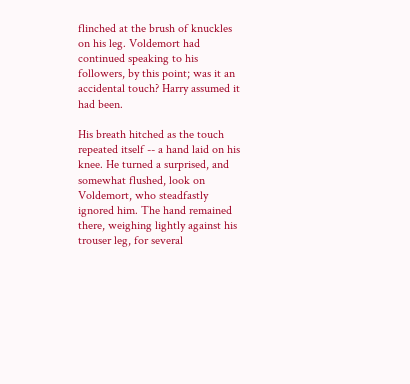flinched at the brush of knuckles on his leg. Voldemort had continued speaking to his followers, by this point; was it an accidental touch? Harry assumed it had been.

His breath hitched as the touch repeated itself -- a hand laid on his knee. He turned a surprised, and somewhat flushed, look on Voldemort, who steadfastly ignored him. The hand remained there, weighing lightly against his trouser leg, for several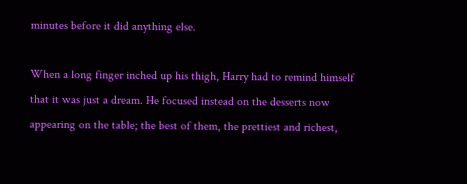minutes before it did anything else.

When a long finger inched up his thigh, Harry had to remind himself that it was just a dream. He focused instead on the desserts now appearing on the table; the best of them, the prettiest and richest,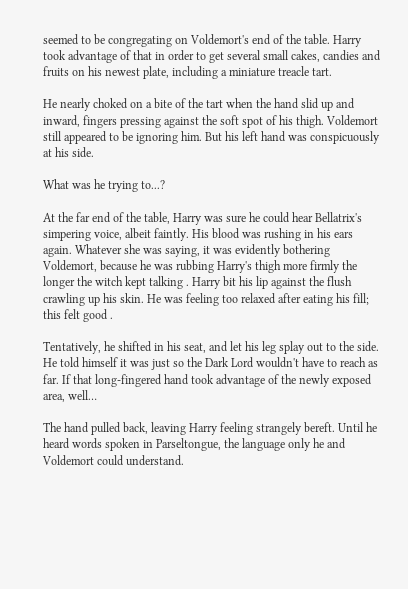seemed to be congregating on Voldemort's end of the table. Harry took advantage of that in order to get several small cakes, candies and fruits on his newest plate, including a miniature treacle tart.

He nearly choked on a bite of the tart when the hand slid up and inward, fingers pressing against the soft spot of his thigh. Voldemort still appeared to be ignoring him. But his left hand was conspicuously at his side.

What was he trying to...?

At the far end of the table, Harry was sure he could hear Bellatrix's simpering voice, albeit faintly. His blood was rushing in his ears again. Whatever she was saying, it was evidently bothering Voldemort, because he was rubbing Harry's thigh more firmly the longer the witch kept talking . Harry bit his lip against the flush crawling up his skin. He was feeling too relaxed after eating his fill; this felt good .

Tentatively, he shifted in his seat, and let his leg splay out to the side. He told himself it was just so the Dark Lord wouldn't have to reach as far. If that long-fingered hand took advantage of the newly exposed area, well…

The hand pulled back, leaving Harry feeling strangely bereft. Until he heard words spoken in Parseltongue, the language only he and Voldemort could understand.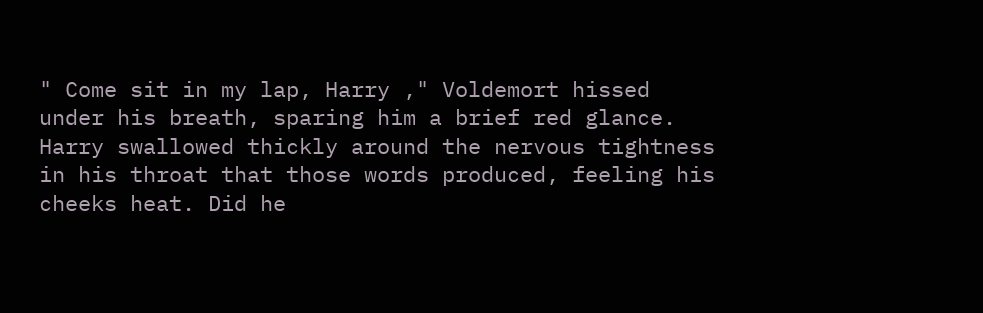" Come sit in my lap, Harry ," Voldemort hissed under his breath, sparing him a brief red glance. Harry swallowed thickly around the nervous tightness in his throat that those words produced, feeling his cheeks heat. Did he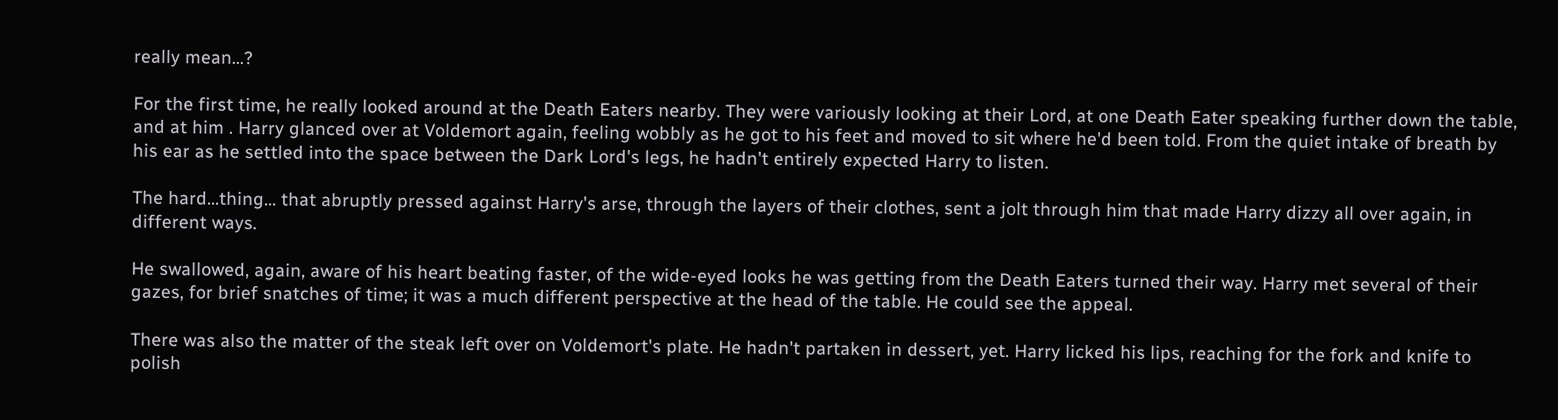really mean...?

For the first time, he really looked around at the Death Eaters nearby. They were variously looking at their Lord, at one Death Eater speaking further down the table, and at him . Harry glanced over at Voldemort again, feeling wobbly as he got to his feet and moved to sit where he'd been told. From the quiet intake of breath by his ear as he settled into the space between the Dark Lord's legs, he hadn't entirely expected Harry to listen.

The hard...thing... that abruptly pressed against Harry's arse, through the layers of their clothes, sent a jolt through him that made Harry dizzy all over again, in different ways.

He swallowed, again, aware of his heart beating faster, of the wide-eyed looks he was getting from the Death Eaters turned their way. Harry met several of their gazes, for brief snatches of time; it was a much different perspective at the head of the table. He could see the appeal.

There was also the matter of the steak left over on Voldemort's plate. He hadn't partaken in dessert, yet. Harry licked his lips, reaching for the fork and knife to polish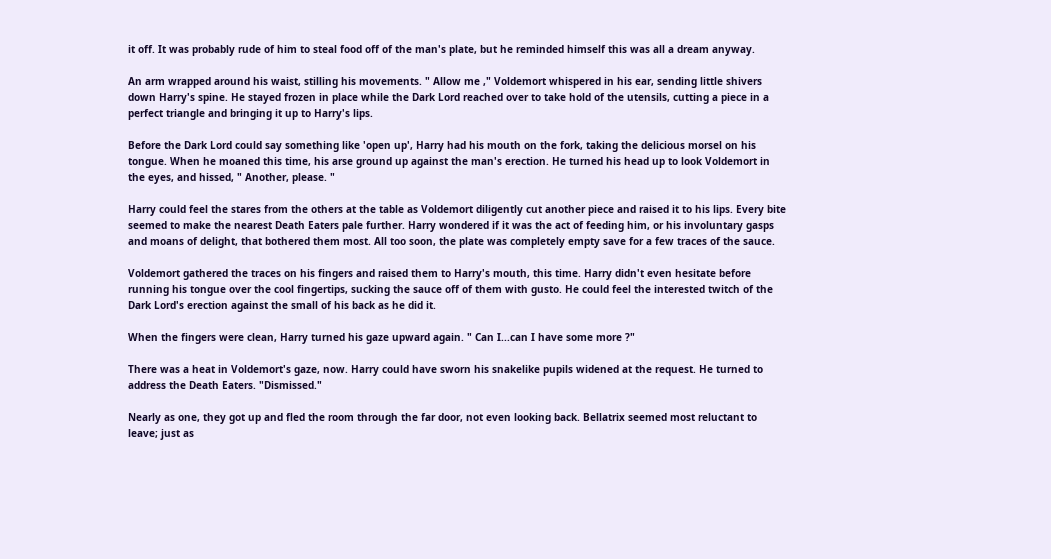it off. It was probably rude of him to steal food off of the man's plate, but he reminded himself this was all a dream anyway.

An arm wrapped around his waist, stilling his movements. " Allow me ," Voldemort whispered in his ear, sending little shivers down Harry's spine. He stayed frozen in place while the Dark Lord reached over to take hold of the utensils, cutting a piece in a perfect triangle and bringing it up to Harry's lips.

Before the Dark Lord could say something like 'open up', Harry had his mouth on the fork, taking the delicious morsel on his tongue. When he moaned this time, his arse ground up against the man's erection. He turned his head up to look Voldemort in the eyes, and hissed, " Another, please. "

Harry could feel the stares from the others at the table as Voldemort diligently cut another piece and raised it to his lips. Every bite seemed to make the nearest Death Eaters pale further. Harry wondered if it was the act of feeding him, or his involuntary gasps and moans of delight, that bothered them most. All too soon, the plate was completely empty save for a few traces of the sauce.

Voldemort gathered the traces on his fingers and raised them to Harry's mouth, this time. Harry didn't even hesitate before running his tongue over the cool fingertips, sucking the sauce off of them with gusto. He could feel the interested twitch of the Dark Lord's erection against the small of his back as he did it.

When the fingers were clean, Harry turned his gaze upward again. " Can I...can I have some more ?"

There was a heat in Voldemort's gaze, now. Harry could have sworn his snakelike pupils widened at the request. He turned to address the Death Eaters. "Dismissed."

Nearly as one, they got up and fled the room through the far door, not even looking back. Bellatrix seemed most reluctant to leave; just as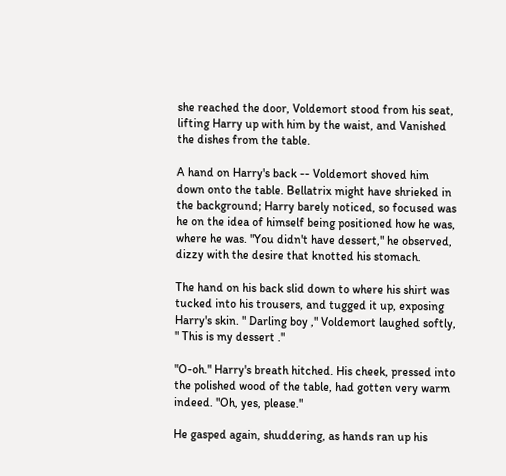she reached the door, Voldemort stood from his seat, lifting Harry up with him by the waist, and Vanished the dishes from the table.

A hand on Harry's back -- Voldemort shoved him down onto the table. Bellatrix might have shrieked in the background; Harry barely noticed, so focused was he on the idea of himself being positioned how he was, where he was. "You didn't have dessert," he observed, dizzy with the desire that knotted his stomach.

The hand on his back slid down to where his shirt was tucked into his trousers, and tugged it up, exposing Harry's skin. " Darling boy ," Voldemort laughed softly, " This is my dessert ."

"O-oh." Harry's breath hitched. His cheek, pressed into the polished wood of the table, had gotten very warm indeed. "Oh, yes, please."

He gasped again, shuddering, as hands ran up his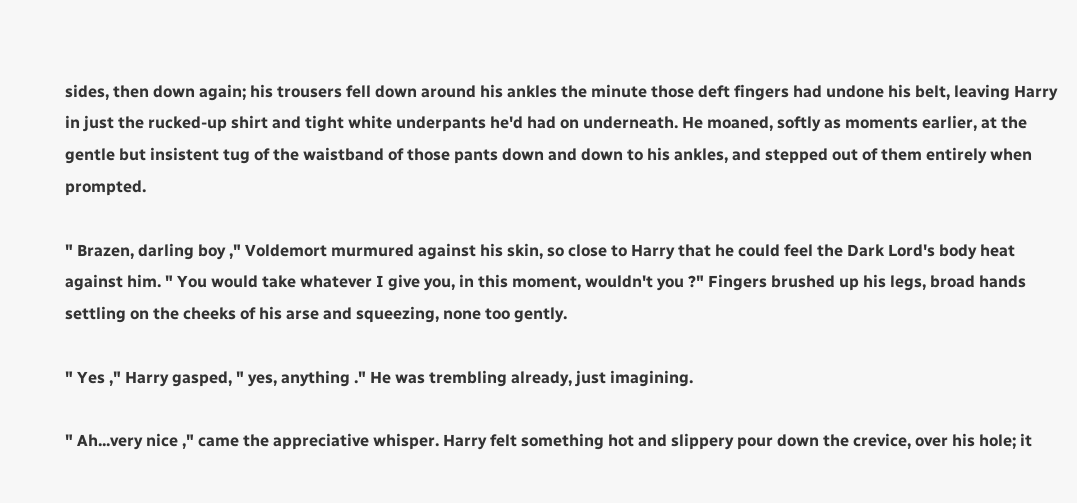sides, then down again; his trousers fell down around his ankles the minute those deft fingers had undone his belt, leaving Harry in just the rucked-up shirt and tight white underpants he'd had on underneath. He moaned, softly as moments earlier, at the gentle but insistent tug of the waistband of those pants down and down to his ankles, and stepped out of them entirely when prompted.

" Brazen, darling boy ," Voldemort murmured against his skin, so close to Harry that he could feel the Dark Lord's body heat against him. " You would take whatever I give you, in this moment, wouldn't you ?" Fingers brushed up his legs, broad hands settling on the cheeks of his arse and squeezing, none too gently.

" Yes ," Harry gasped, " yes, anything ." He was trembling already, just imagining.

" Ah...very nice ," came the appreciative whisper. Harry felt something hot and slippery pour down the crevice, over his hole; it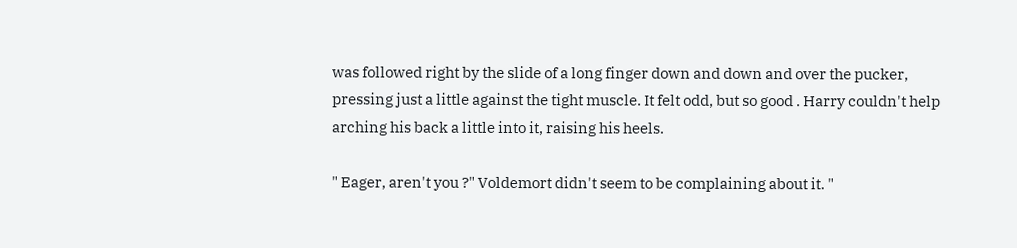was followed right by the slide of a long finger down and down and over the pucker, pressing just a little against the tight muscle. It felt odd, but so good . Harry couldn't help arching his back a little into it, raising his heels.

" Eager, aren't you ?" Voldemort didn't seem to be complaining about it. "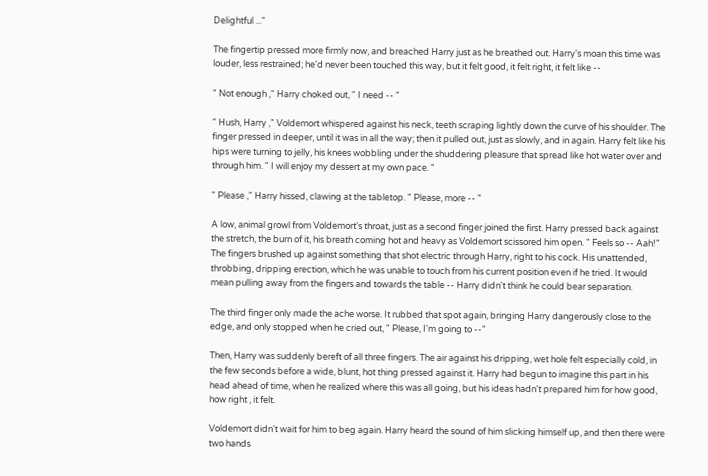Delightful ..."

The fingertip pressed more firmly now, and breached Harry just as he breathed out. Harry's moan this time was louder, less restrained; he'd never been touched this way, but it felt good, it felt right, it felt like --

" Not enough ," Harry choked out, " I need -- "

" Hush, Harry ," Voldemort whispered against his neck, teeth scraping lightly down the curve of his shoulder. The finger pressed in deeper, until it was in all the way; then it pulled out, just as slowly, and in again. Harry felt like his hips were turning to jelly, his knees wobbling under the shuddering pleasure that spread like hot water over and through him. " I will enjoy my dessert at my own pace. "

" Please ," Harry hissed, clawing at the tabletop. " Please, more -- "

A low, animal growl from Voldemort's throat, just as a second finger joined the first. Harry pressed back against the stretch, the burn of it, his breath coming hot and heavy as Voldemort scissored him open. " Feels so -- Aah!" The fingers brushed up against something that shot electric through Harry, right to his cock. His unattended, throbbing, dripping erection, which he was unable to touch from his current position even if he tried. It would mean pulling away from the fingers and towards the table -- Harry didn't think he could bear separation.

The third finger only made the ache worse. It rubbed that spot again, bringing Harry dangerously close to the edge, and only stopped when he cried out, " Please, I'm going to --"

Then, Harry was suddenly bereft of all three fingers. The air against his dripping, wet hole felt especially cold, in the few seconds before a wide, blunt, hot thing pressed against it. Harry had begun to imagine this part in his head ahead of time, when he realized where this was all going, but his ideas hadn't prepared him for how good, how right , it felt.

Voldemort didn't wait for him to beg again. Harry heard the sound of him slicking himself up, and then there were two hands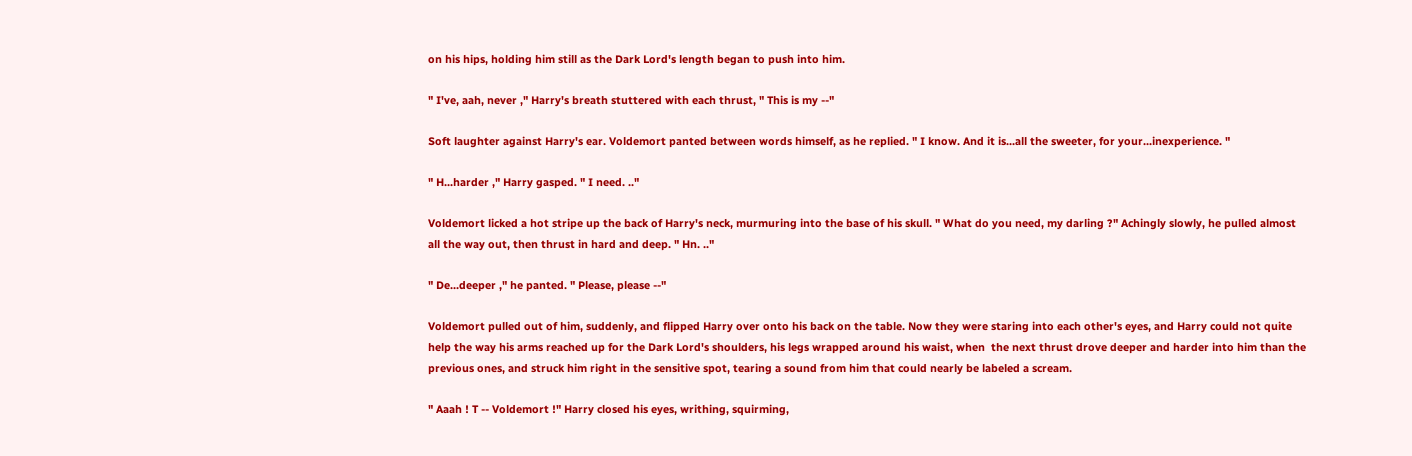on his hips, holding him still as the Dark Lord's length began to push into him.

" I've, aah, never ," Harry's breath stuttered with each thrust, " This is my --"

Soft laughter against Harry's ear. Voldemort panted between words himself, as he replied. " I know. And it is...all the sweeter, for your...inexperience. "

" H...harder ," Harry gasped. " I need. .."

Voldemort licked a hot stripe up the back of Harry's neck, murmuring into the base of his skull. " What do you need, my darling ?" Achingly slowly, he pulled almost all the way out, then thrust in hard and deep. " Hn. .."

" De...deeper ," he panted. " Please, please --"

Voldemort pulled out of him, suddenly, and flipped Harry over onto his back on the table. Now they were staring into each other's eyes, and Harry could not quite help the way his arms reached up for the Dark Lord's shoulders, his legs wrapped around his waist, when  the next thrust drove deeper and harder into him than the previous ones, and struck him right in the sensitive spot, tearing a sound from him that could nearly be labeled a scream.

" Aaah ! T -- Voldemort !" Harry closed his eyes, writhing, squirming,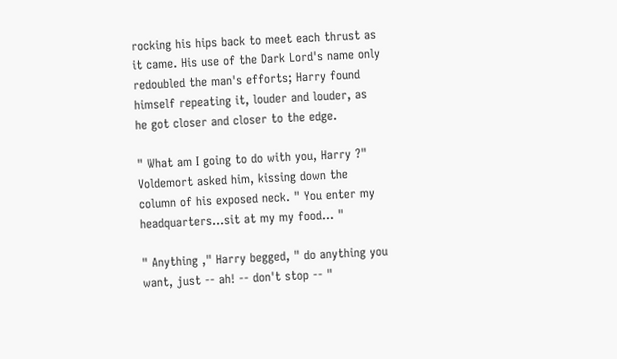rocking his hips back to meet each thrust as it came. His use of the Dark Lord's name only redoubled the man's efforts; Harry found himself repeating it, louder and louder, as he got closer and closer to the edge.

" What am I going to do with you, Harry ?" Voldemort asked him, kissing down the column of his exposed neck. " You enter my headquarters...sit at my my food... "

" Anything ," Harry begged, " do anything you want, just -- ah! -- don't stop -- "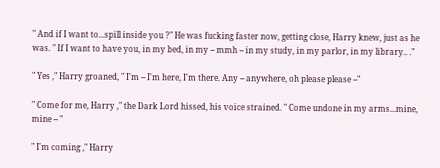" And if I want to...spill inside you ?" He was fucking faster now, getting close, Harry knew, just as he was. " If I want to have you, in my bed, in my -- mmh -- in my study, in my parlor, in my library.. ."

" Yes ," Harry groaned, " I'm -- I'm here, I'm there. Any -- anywhere, oh please please --"

" Come for me, Harry ," the Dark Lord hissed, his voice strained. " Come undone in my arms...mine, mine -- "

" I'm coming ," Harry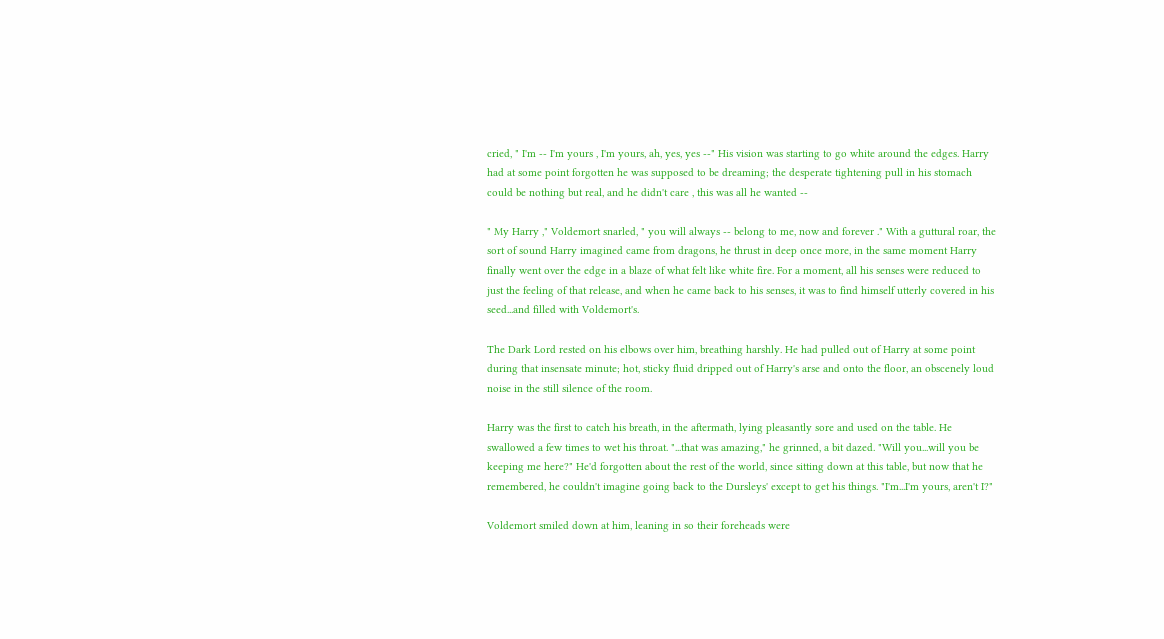cried, " I'm -- I'm yours , I'm yours, ah, yes, yes --" His vision was starting to go white around the edges. Harry had at some point forgotten he was supposed to be dreaming; the desperate tightening pull in his stomach could be nothing but real, and he didn't care , this was all he wanted --

" My Harry ," Voldemort snarled, " you will always -- belong to me, now and forever ." With a guttural roar, the sort of sound Harry imagined came from dragons, he thrust in deep once more, in the same moment Harry finally went over the edge in a blaze of what felt like white fire. For a moment, all his senses were reduced to just the feeling of that release, and when he came back to his senses, it was to find himself utterly covered in his seed...and filled with Voldemort's.

The Dark Lord rested on his elbows over him, breathing harshly. He had pulled out of Harry at some point during that insensate minute; hot, sticky fluid dripped out of Harry's arse and onto the floor, an obscenely loud noise in the still silence of the room.

Harry was the first to catch his breath, in the aftermath, lying pleasantly sore and used on the table. He swallowed a few times to wet his throat. "...that was amazing," he grinned, a bit dazed. "Will you...will you be keeping me here?" He'd forgotten about the rest of the world, since sitting down at this table, but now that he remembered, he couldn't imagine going back to the Dursleys' except to get his things. "I'm...I'm yours, aren't I?"

Voldemort smiled down at him, leaning in so their foreheads were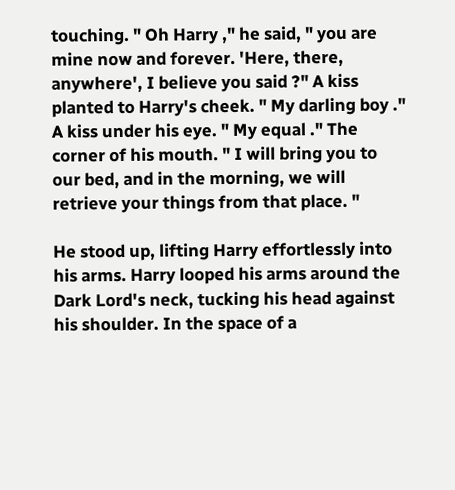touching. " Oh Harry ," he said, " you are mine now and forever. 'Here, there, anywhere', I believe you said ?" A kiss planted to Harry's cheek. " My darling boy ." A kiss under his eye. " My equal ." The corner of his mouth. " I will bring you to our bed, and in the morning, we will retrieve your things from that place. "

He stood up, lifting Harry effortlessly into his arms. Harry looped his arms around the Dark Lord's neck, tucking his head against his shoulder. In the space of a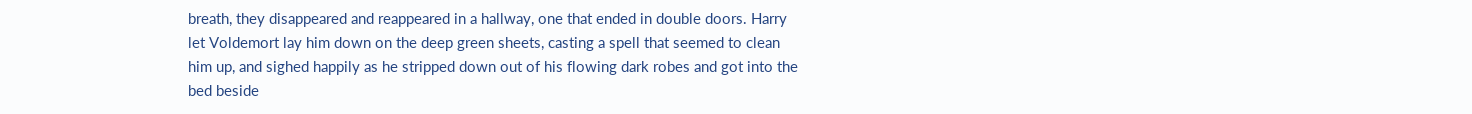breath, they disappeared and reappeared in a hallway, one that ended in double doors. Harry let Voldemort lay him down on the deep green sheets, casting a spell that seemed to clean him up, and sighed happily as he stripped down out of his flowing dark robes and got into the bed beside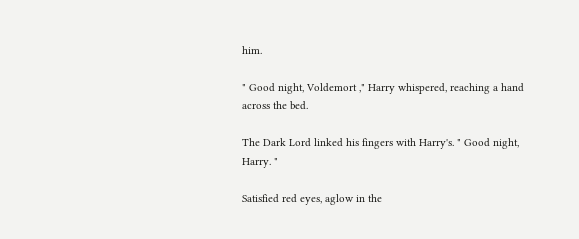him.

" Good night, Voldemort ," Harry whispered, reaching a hand across the bed.

The Dark Lord linked his fingers with Harry's. " Good night, Harry. "

Satisfied red eyes, aglow in the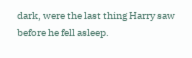dark, were the last thing Harry saw before he fell asleep.